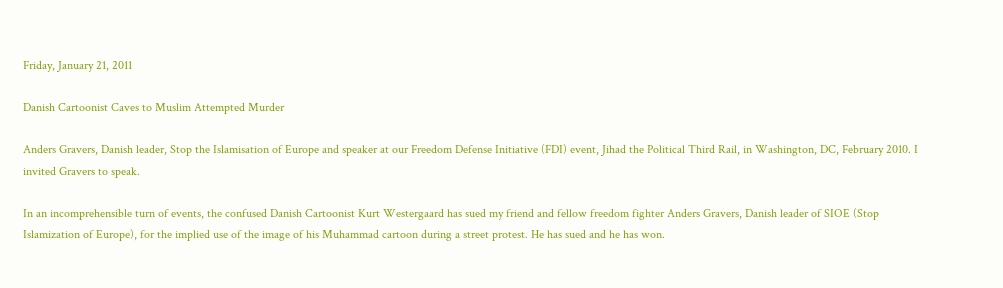Friday, January 21, 2011

Danish Cartoonist Caves to Muslim Attempted Murder

Anders Gravers, Danish leader, Stop the Islamisation of Europe and speaker at our Freedom Defense Initiative (FDI) event, Jihad the Political Third Rail, in Washington, DC, February 2010. I invited Gravers to speak.

In an incomprehensible turn of events, the confused Danish Cartoonist Kurt Westergaard has sued my friend and fellow freedom fighter Anders Gravers, Danish leader of SIOE (Stop Islamization of Europe), for the implied use of the image of his Muhammad cartoon during a street protest. He has sued and he has won.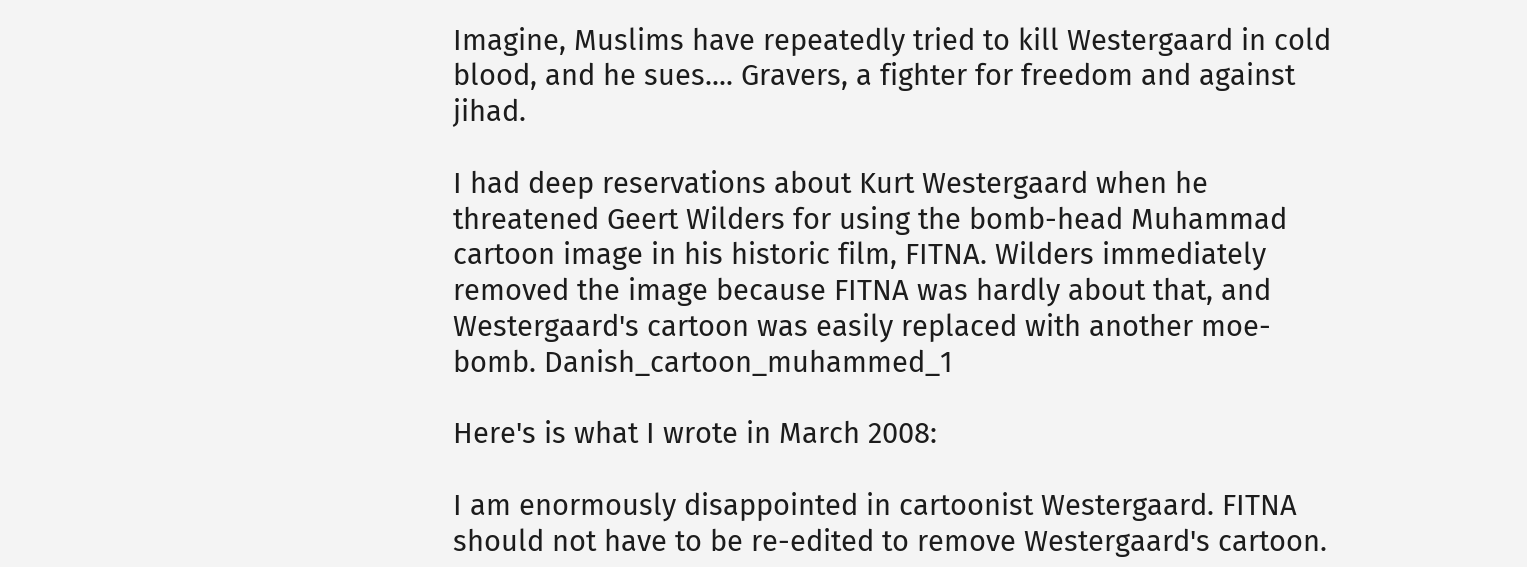Imagine, Muslims have repeatedly tried to kill Westergaard in cold blood, and he sues.... Gravers, a fighter for freedom and against jihad.

I had deep reservations about Kurt Westergaard when he threatened Geert Wilders for using the bomb-head Muhammad cartoon image in his historic film, FITNA. Wilders immediately removed the image because FITNA was hardly about that, and Westergaard's cartoon was easily replaced with another moe-bomb. Danish_cartoon_muhammed_1

Here's is what I wrote in March 2008:

I am enormously disappointed in cartoonist Westergaard. FITNA should not have to be re-edited to remove Westergaard's cartoon.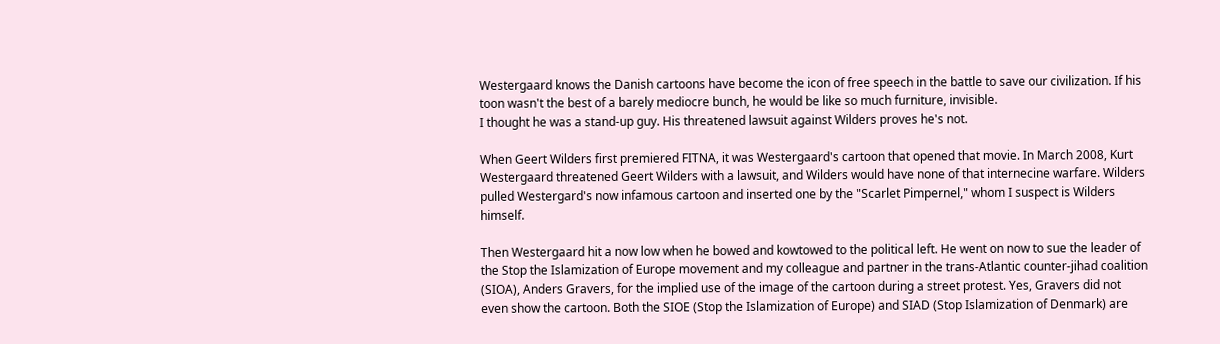Westergaard knows the Danish cartoons have become the icon of free speech in the battle to save our civilization. If his toon wasn't the best of a barely mediocre bunch, he would be like so much furniture, invisible.
I thought he was a stand-up guy. His threatened lawsuit against Wilders proves he's not.

When Geert Wilders first premiered FITNA, it was Westergaard's cartoon that opened that movie. In March 2008, Kurt Westergaard threatened Geert Wilders with a lawsuit, and Wilders would have none of that internecine warfare. Wilders pulled Westergard's now infamous cartoon and inserted one by the "Scarlet Pimpernel," whom I suspect is Wilders himself.

Then Westergaard hit a now low when he bowed and kowtowed to the political left. He went on now to sue the leader of the Stop the Islamization of Europe movement and my colleague and partner in the trans-Atlantic counter-jihad coalition (SIOA), Anders Gravers, for the implied use of the image of the cartoon during a street protest. Yes, Gravers did not even show the cartoon. Both the SIOE (Stop the Islamization of Europe) and SIAD (Stop Islamization of Denmark) are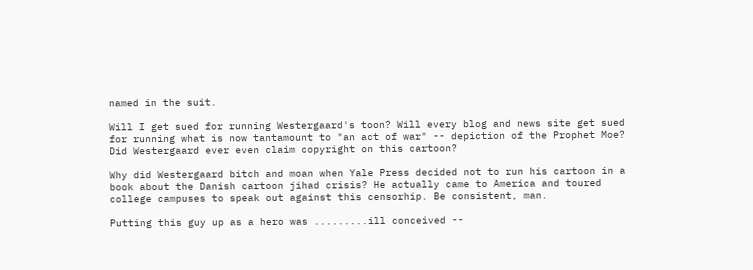named in the suit.

Will I get sued for running Westergaard's toon? Will every blog and news site get sued for running what is now tantamount to "an act of war" -- depiction of the Prophet Moe? Did Westergaard ever even claim copyright on this cartoon?

Why did Westergaard bitch and moan when Yale Press decided not to run his cartoon in a book about the Danish cartoon jihad crisis? He actually came to America and toured college campuses to speak out against this censorhip. Be consistent, man.

Putting this guy up as a hero was .........ill conceived --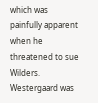which was painfully apparent when he threatened to sue Wilders. Westergaard was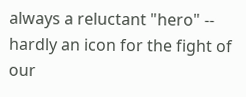always a reluctant "hero" -- hardly an icon for the fight of our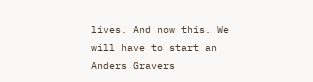lives. And now this. We will have to start an Anders Gravers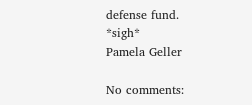defense fund. *sigh*
Pamela Geller

No comments: